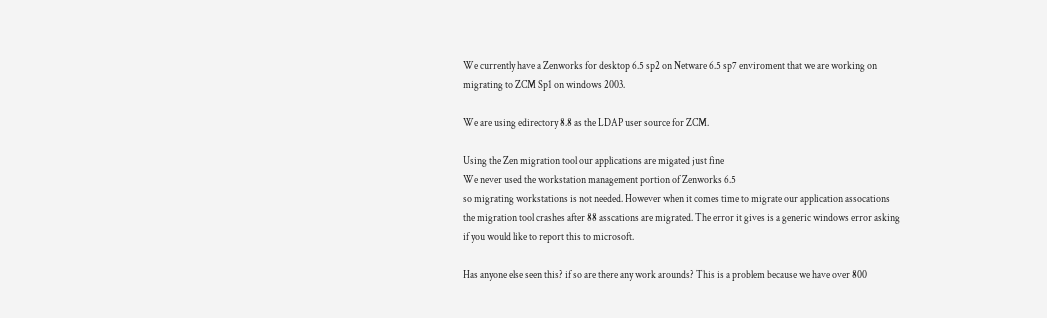We currently have a Zenworks for desktop 6.5 sp2 on Netware 6.5 sp7 enviroment that we are working on migrating to ZCM Sp1 on windows 2003.

We are using edirectory 8.8 as the LDAP user source for ZCM.

Using the Zen migration tool our applications are migated just fine
We never used the workstation management portion of Zenworks 6.5
so migrating workstations is not needed. However when it comes time to migrate our application assocations the migration tool crashes after 88 asscations are migrated. The error it gives is a generic windows error asking if you would like to report this to microsoft.

Has anyone else seen this? if so are there any work arounds? This is a problem because we have over 800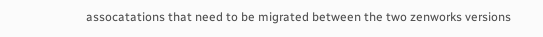assocatations that need to be migrated between the two zenworks versions